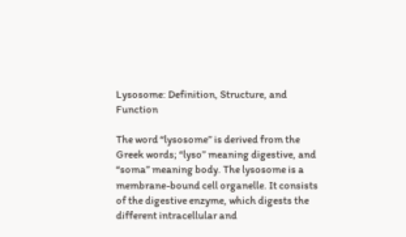Lysosome: Definition, Structure, and Function

The word “lysosome” is derived from the Greek words; “lyso” meaning digestive, and “soma” meaning body. The lysosome is a membrane-bound cell organelle. It consists of the digestive enzyme, which digests the different intracellular and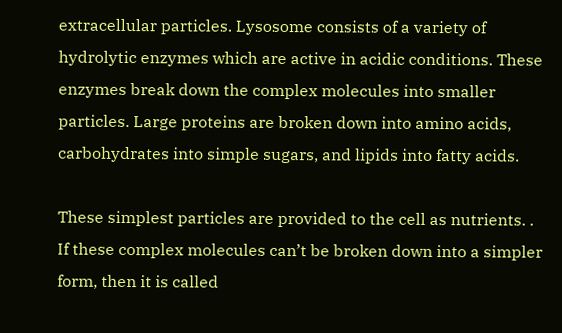extracellular particles. Lysosome consists of a variety of hydrolytic enzymes which are active in acidic conditions. These enzymes break down the complex molecules into smaller particles. Large proteins are broken down into amino acids, carbohydrates into simple sugars, and lipids into fatty acids.

These simplest particles are provided to the cell as nutrients. . If these complex molecules can’t be broken down into a simpler form, then it is called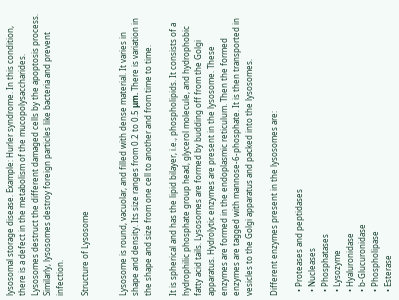lysosomal storage disease. Example: Hurler syndrome. In this condition, there is a defect in the metabolism of the mucopolysaccharides. Lysosomes destruct the different damaged cells by the apoptosis process. Similarly, lysosomes destroy foreign particles like bacteria and prevent infection.

Structure of Lysosome


Lysosome is round, vacuolar, and filled with dense material. It varies in shape and density. Its size ranges from 0.2 to 0.5 μm. There is variation in the shape and size from one cell to another and from time to time.

It is spherical and has the lipid bilayer, i.e., phospholipids. It consists of a hydrophilic phosphate group head, glycerol molecule, and hydrophobic fatty acid tails. Lysosomes are formed by budding off from the Golgi apparatus. Hydrolytic enzymes are present in the lysosome. These enzymes are formed in the endoplasmic reticulum. Then the formed enzymes are tagged with mannose-6-phosphate. It is then transported in vesicles to the Golgi apparatus and packed into the lysosomes.

Different enzymes present in the lysosomes are:

  • Proteases and peptidases
  • Nucleases
  • Phosphatases
  • Lysozyme
  • Hyaluronidase
  • b-Glucuronidase
  • Phospholipase
  • Esterase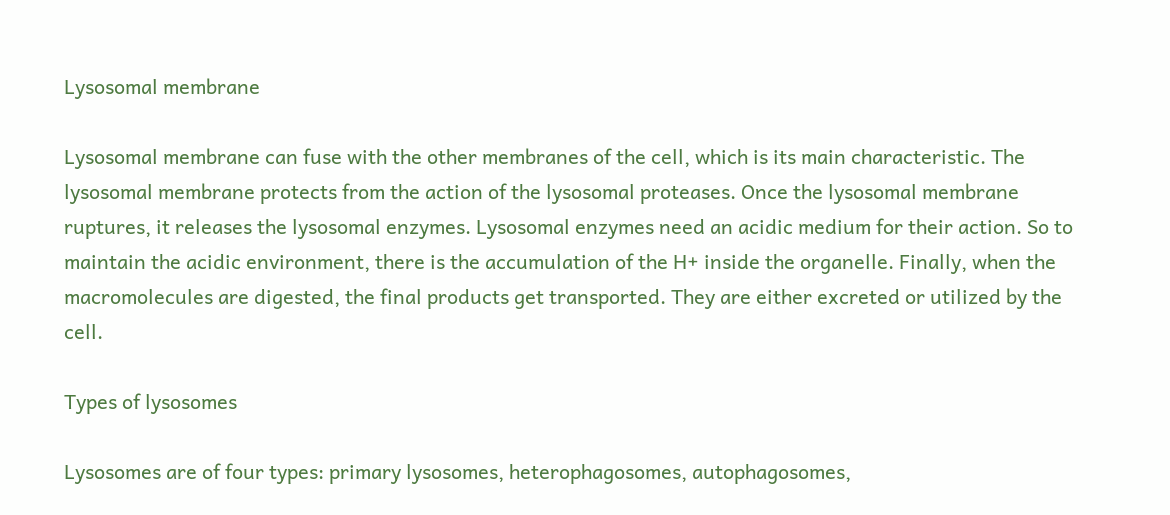Lysosomal membrane

Lysosomal membrane can fuse with the other membranes of the cell, which is its main characteristic. The lysosomal membrane protects from the action of the lysosomal proteases. Once the lysosomal membrane ruptures, it releases the lysosomal enzymes. Lysosomal enzymes need an acidic medium for their action. So to maintain the acidic environment, there is the accumulation of the H+ inside the organelle. Finally, when the macromolecules are digested, the final products get transported. They are either excreted or utilized by the cell.

Types of lysosomes

Lysosomes are of four types: primary lysosomes, heterophagosomes, autophagosomes,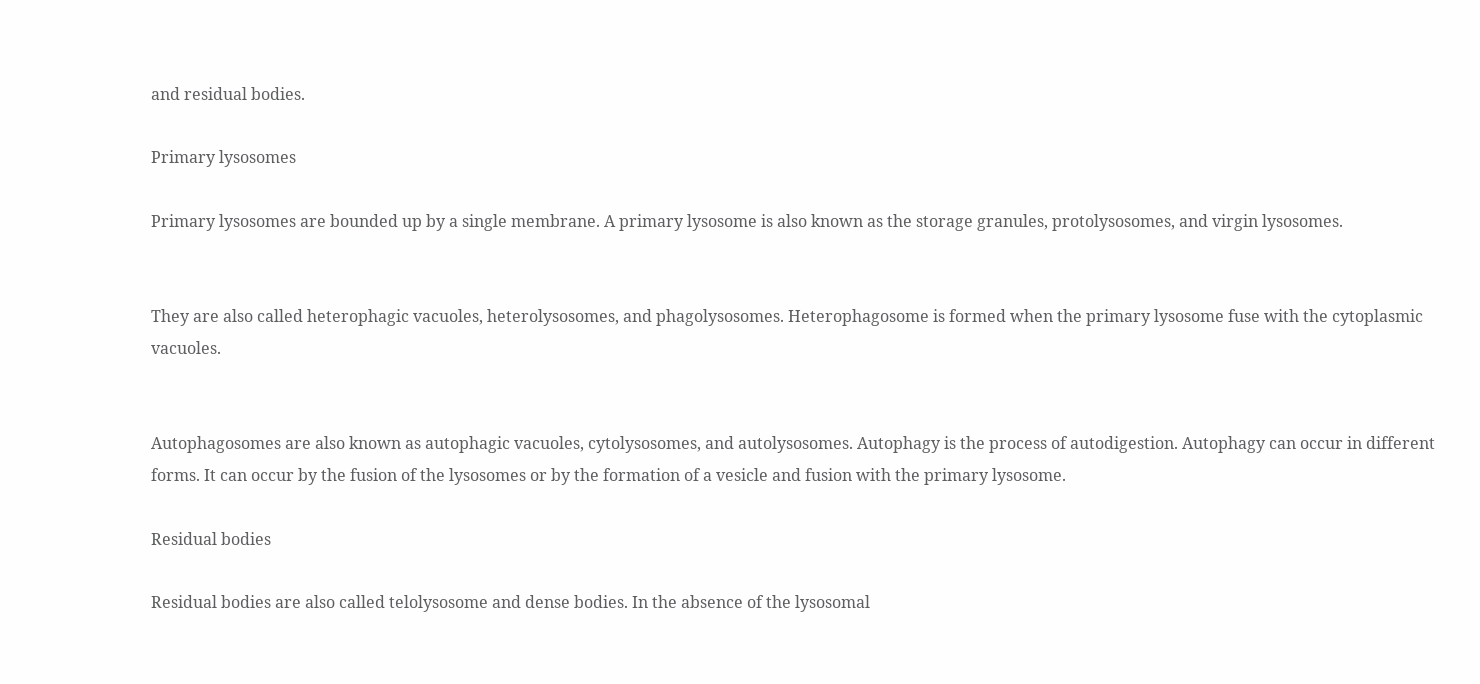and residual bodies.

Primary lysosomes

Primary lysosomes are bounded up by a single membrane. A primary lysosome is also known as the storage granules, protolysosomes, and virgin lysosomes.


They are also called heterophagic vacuoles, heterolysosomes, and phagolysosomes. Heterophagosome is formed when the primary lysosome fuse with the cytoplasmic vacuoles.


Autophagosomes are also known as autophagic vacuoles, cytolysosomes, and autolysosomes. Autophagy is the process of autodigestion. Autophagy can occur in different forms. It can occur by the fusion of the lysosomes or by the formation of a vesicle and fusion with the primary lysosome.

Residual bodies

Residual bodies are also called telolysosome and dense bodies. In the absence of the lysosomal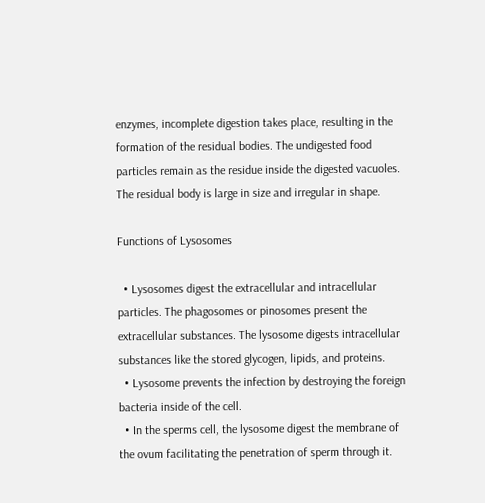enzymes, incomplete digestion takes place, resulting in the formation of the residual bodies. The undigested food particles remain as the residue inside the digested vacuoles. The residual body is large in size and irregular in shape.

Functions of Lysosomes

  • Lysosomes digest the extracellular and intracellular particles. The phagosomes or pinosomes present the extracellular substances. The lysosome digests intracellular substances like the stored glycogen, lipids, and proteins.
  • Lysosome prevents the infection by destroying the foreign bacteria inside of the cell.
  • In the sperms cell, the lysosome digest the membrane of the ovum facilitating the penetration of sperm through it.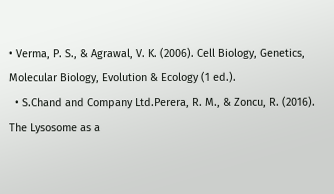• Verma, P. S., & Agrawal, V. K. (2006). Cell Biology, Genetics, Molecular Biology, Evolution & Ecology (1 ed.).
  • S.Chand and Company Ltd.Perera, R. M., & Zoncu, R. (2016). The Lysosome as a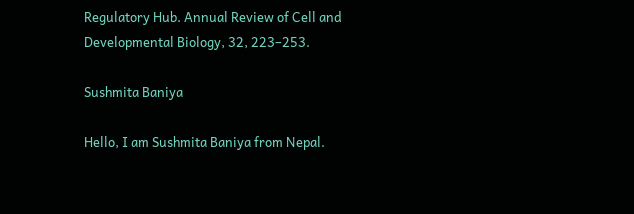Regulatory Hub. Annual Review of Cell and Developmental Biology, 32, 223–253.

Sushmita Baniya

Hello, I am Sushmita Baniya from Nepal.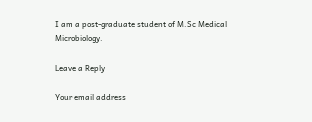I am a post-graduate student of M.Sc Medical Microbiology.

Leave a Reply

Your email address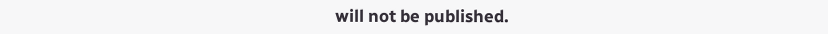will not be published.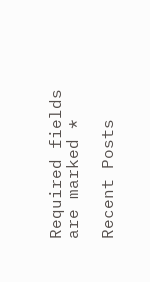Required fields are marked *

Recent Posts